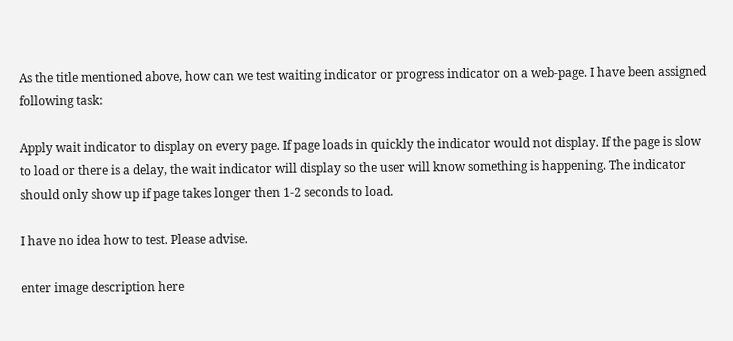As the title mentioned above, how can we test waiting indicator or progress indicator on a web-page. I have been assigned following task:

Apply wait indicator to display on every page. If page loads in quickly the indicator would not display. If the page is slow to load or there is a delay, the wait indicator will display so the user will know something is happening. The indicator should only show up if page takes longer then 1-2 seconds to load.

I have no idea how to test. Please advise.

enter image description here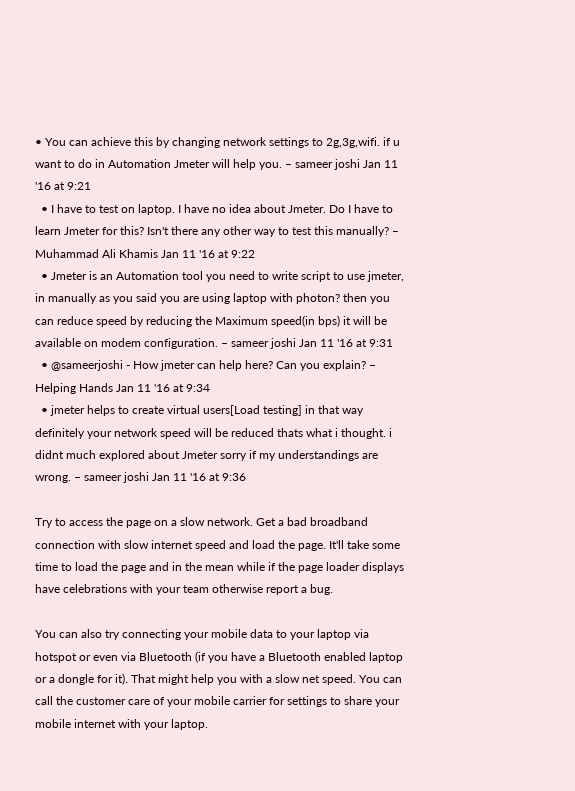• You can achieve this by changing network settings to 2g,3g,wifi. if u want to do in Automation Jmeter will help you. – sameer joshi Jan 11 '16 at 9:21
  • I have to test on laptop. I have no idea about Jmeter. Do I have to learn Jmeter for this? Isn't there any other way to test this manually? – Muhammad Ali Khamis Jan 11 '16 at 9:22
  • Jmeter is an Automation tool you need to write script to use jmeter, in manually as you said you are using laptop with photon? then you can reduce speed by reducing the Maximum speed(in bps) it will be available on modem configuration. – sameer joshi Jan 11 '16 at 9:31
  • @sameerjoshi - How jmeter can help here? Can you explain? – Helping Hands Jan 11 '16 at 9:34
  • jmeter helps to create virtual users[Load testing] in that way definitely your network speed will be reduced thats what i thought. i didnt much explored about Jmeter sorry if my understandings are wrong. – sameer joshi Jan 11 '16 at 9:36

Try to access the page on a slow network. Get a bad broadband connection with slow internet speed and load the page. It'll take some time to load the page and in the mean while if the page loader displays have celebrations with your team otherwise report a bug.

You can also try connecting your mobile data to your laptop via hotspot or even via Bluetooth (if you have a Bluetooth enabled laptop or a dongle for it). That might help you with a slow net speed. You can call the customer care of your mobile carrier for settings to share your mobile internet with your laptop.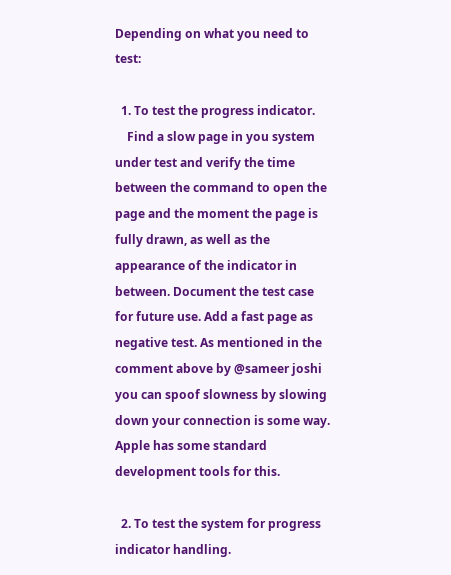Depending on what you need to test:

  1. To test the progress indicator.
    Find a slow page in you system under test and verify the time between the command to open the page and the moment the page is fully drawn, as well as the appearance of the indicator in between. Document the test case for future use. Add a fast page as negative test. As mentioned in the comment above by @sameer joshi you can spoof slowness by slowing down your connection is some way. Apple has some standard development tools for this.

  2. To test the system for progress indicator handling.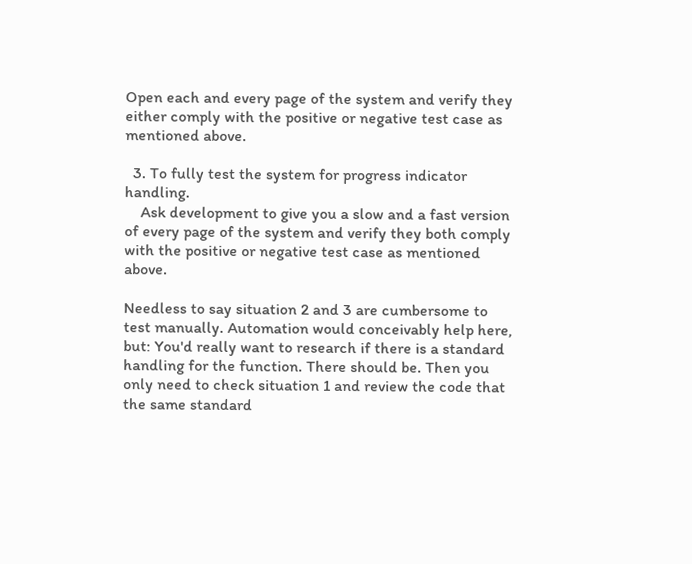Open each and every page of the system and verify they either comply with the positive or negative test case as mentioned above.

  3. To fully test the system for progress indicator handling.
    Ask development to give you a slow and a fast version of every page of the system and verify they both comply with the positive or negative test case as mentioned above.

Needless to say situation 2 and 3 are cumbersome to test manually. Automation would conceivably help here, but: You'd really want to research if there is a standard handling for the function. There should be. Then you only need to check situation 1 and review the code that the same standard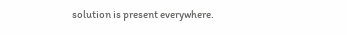solution is present everywhere.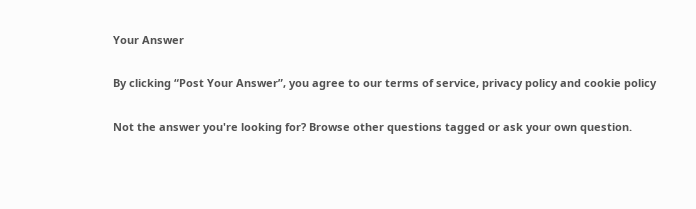Your Answer

By clicking “Post Your Answer”, you agree to our terms of service, privacy policy and cookie policy

Not the answer you're looking for? Browse other questions tagged or ask your own question.